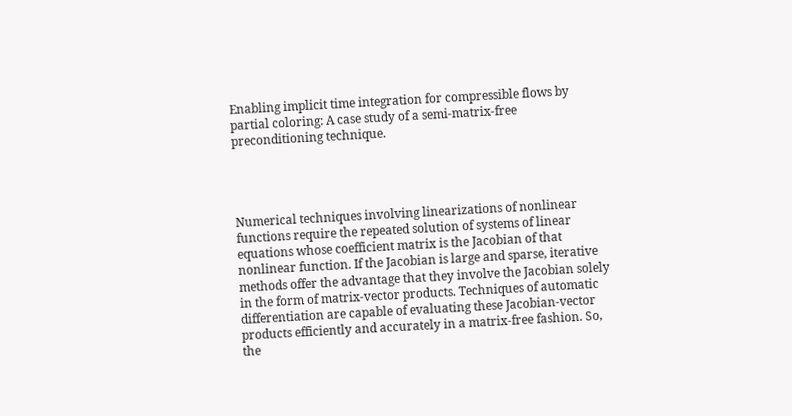Enabling implicit time integration for compressible flows by partial coloring: A case study of a semi-matrix-free preconditioning technique.




Numerical techniques involving linearizations of nonlinear functions require the repeated solution of systems of linear equations whose coefficient matrix is the Jacobian of that nonlinear function. If the Jacobian is large and sparse, iterative methods offer the advantage that they involve the Jacobian solely in the form of matrix-vector products. Techniques of automatic differentiation are capable of evaluating these Jacobian-vector products efficiently and accurately in a matrix-free fashion. So, the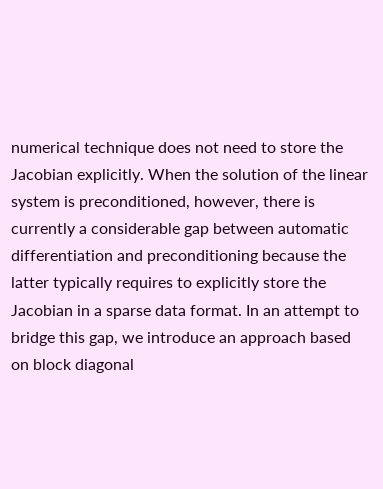numerical technique does not need to store the Jacobian explicitly. When the solution of the linear system is preconditioned, however, there is currently a considerable gap between automatic differentiation and preconditioning because the latter typically requires to explicitly store the Jacobian in a sparse data format. In an attempt to bridge this gap, we introduce an approach based on block diagonal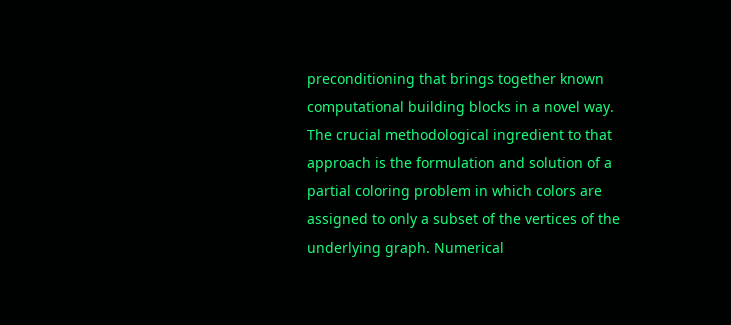preconditioning that brings together known computational building blocks in a novel way. The crucial methodological ingredient to that approach is the formulation and solution of a partial coloring problem in which colors are assigned to only a subset of the vertices of the underlying graph. Numerical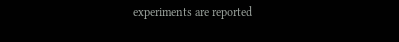experiments are reported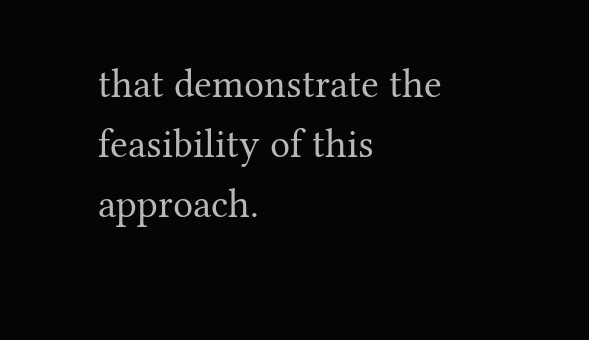that demonstrate the feasibility of this approach.